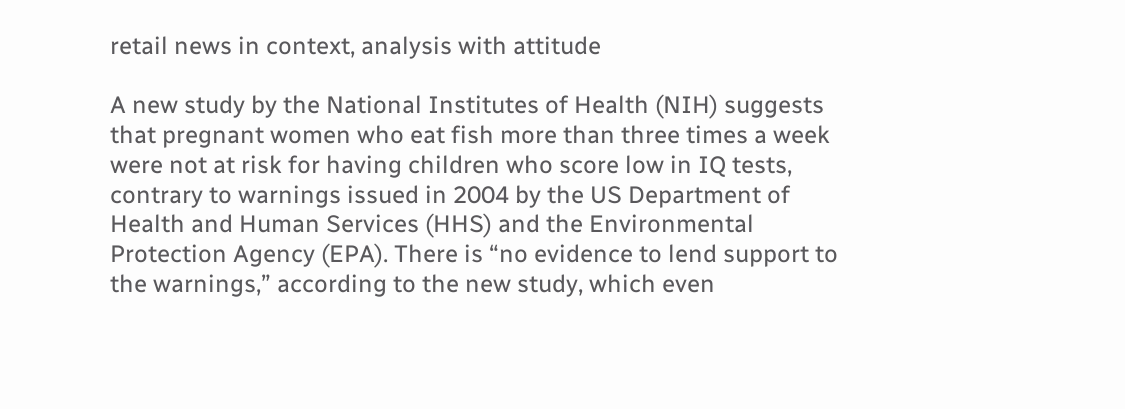retail news in context, analysis with attitude

A new study by the National Institutes of Health (NIH) suggests that pregnant women who eat fish more than three times a week were not at risk for having children who score low in IQ tests, contrary to warnings issued in 2004 by the US Department of Health and Human Services (HHS) and the Environmental Protection Agency (EPA). There is “no evidence to lend support to the warnings,” according to the new study, which even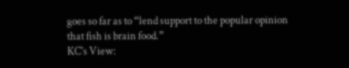goes so far as to “lend support to the popular opinion that fish is brain food.”
KC's View: